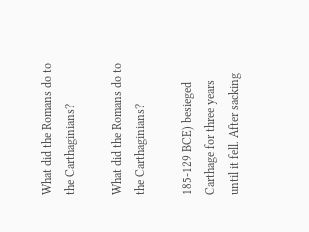What did the Romans do to the Carthaginians?

What did the Romans do to the Carthaginians?

185-129 BCE) besieged Carthage for three years until it fell. After sacking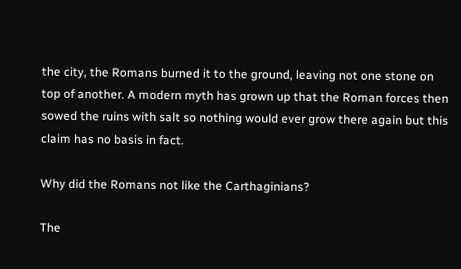the city, the Romans burned it to the ground, leaving not one stone on top of another. A modern myth has grown up that the Roman forces then sowed the ruins with salt so nothing would ever grow there again but this claim has no basis in fact.

Why did the Romans not like the Carthaginians?

The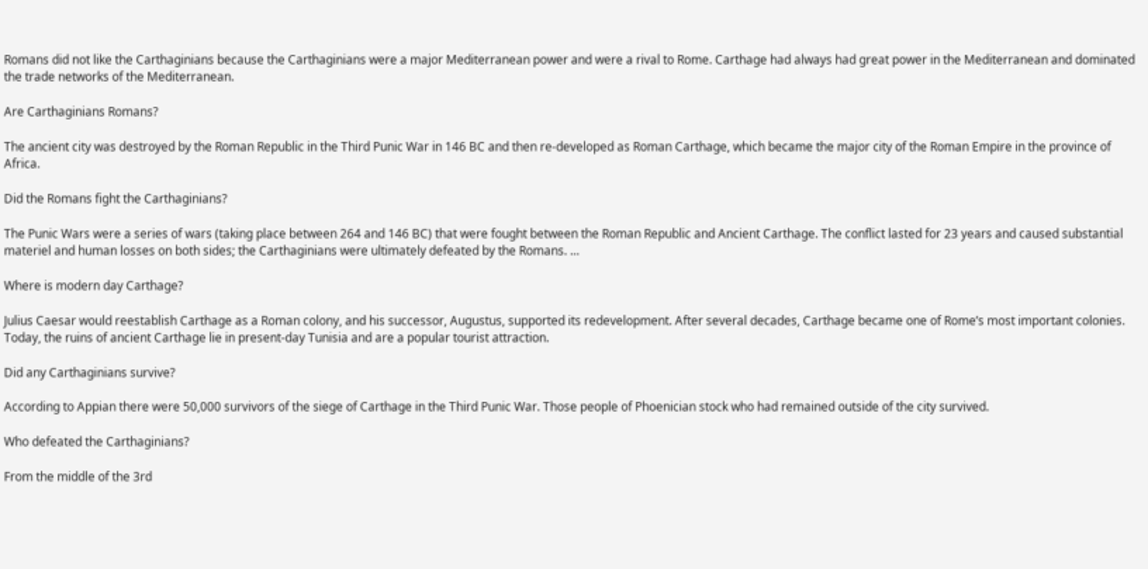Romans did not like the Carthaginians because the Carthaginians were a major Mediterranean power and were a rival to Rome. Carthage had always had great power in the Mediterranean and dominated the trade networks of the Mediterranean.

Are Carthaginians Romans?

The ancient city was destroyed by the Roman Republic in the Third Punic War in 146 BC and then re-developed as Roman Carthage, which became the major city of the Roman Empire in the province of Africa.

Did the Romans fight the Carthaginians?

The Punic Wars were a series of wars (taking place between 264 and 146 BC) that were fought between the Roman Republic and Ancient Carthage. The conflict lasted for 23 years and caused substantial materiel and human losses on both sides; the Carthaginians were ultimately defeated by the Romans. …

Where is modern day Carthage?

Julius Caesar would reestablish Carthage as a Roman colony, and his successor, Augustus, supported its redevelopment. After several decades, Carthage became one of Rome’s most important colonies. Today, the ruins of ancient Carthage lie in present-day Tunisia and are a popular tourist attraction.

Did any Carthaginians survive?

According to Appian there were 50,000 survivors of the siege of Carthage in the Third Punic War. Those people of Phoenician stock who had remained outside of the city survived.

Who defeated the Carthaginians?

From the middle of the 3rd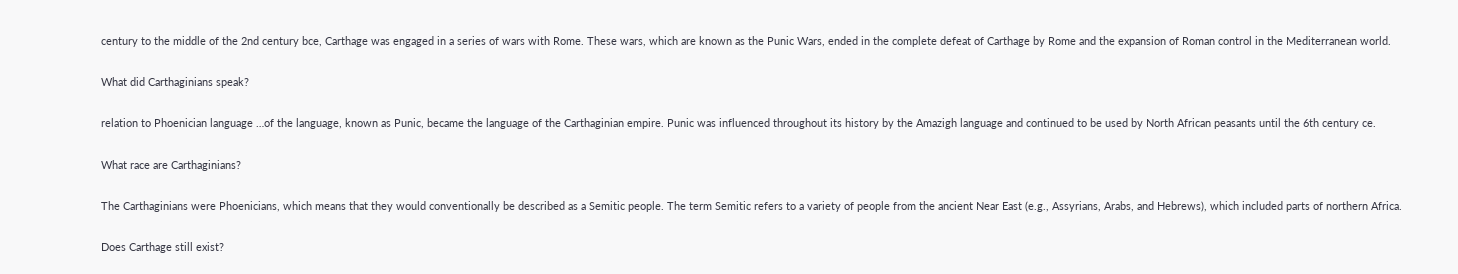century to the middle of the 2nd century bce, Carthage was engaged in a series of wars with Rome. These wars, which are known as the Punic Wars, ended in the complete defeat of Carthage by Rome and the expansion of Roman control in the Mediterranean world.

What did Carthaginians speak?

relation to Phoenician language …of the language, known as Punic, became the language of the Carthaginian empire. Punic was influenced throughout its history by the Amazigh language and continued to be used by North African peasants until the 6th century ce.

What race are Carthaginians?

The Carthaginians were Phoenicians, which means that they would conventionally be described as a Semitic people. The term Semitic refers to a variety of people from the ancient Near East (e.g., Assyrians, Arabs, and Hebrews), which included parts of northern Africa.

Does Carthage still exist?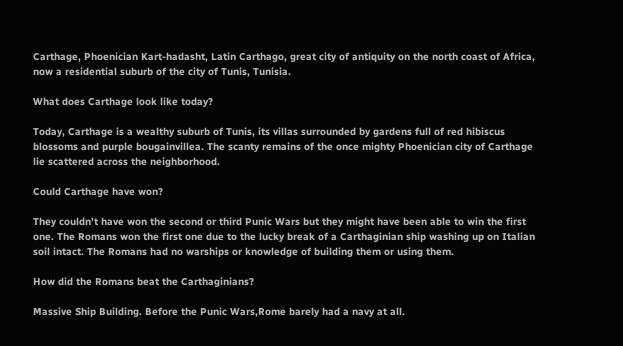Carthage, Phoenician Kart-hadasht, Latin Carthago, great city of antiquity on the north coast of Africa, now a residential suburb of the city of Tunis, Tunisia.

What does Carthage look like today?

Today, Carthage is a wealthy suburb of Tunis, its villas surrounded by gardens full of red hibiscus blossoms and purple bougainvillea. The scanty remains of the once mighty Phoenician city of Carthage lie scattered across the neighborhood.

Could Carthage have won?

They couldn’t have won the second or third Punic Wars but they might have been able to win the first one. The Romans won the first one due to the lucky break of a Carthaginian ship washing up on Italian soil intact. The Romans had no warships or knowledge of building them or using them.

How did the Romans beat the Carthaginians?

Massive Ship Building. Before the Punic Wars,Rome barely had a navy at all.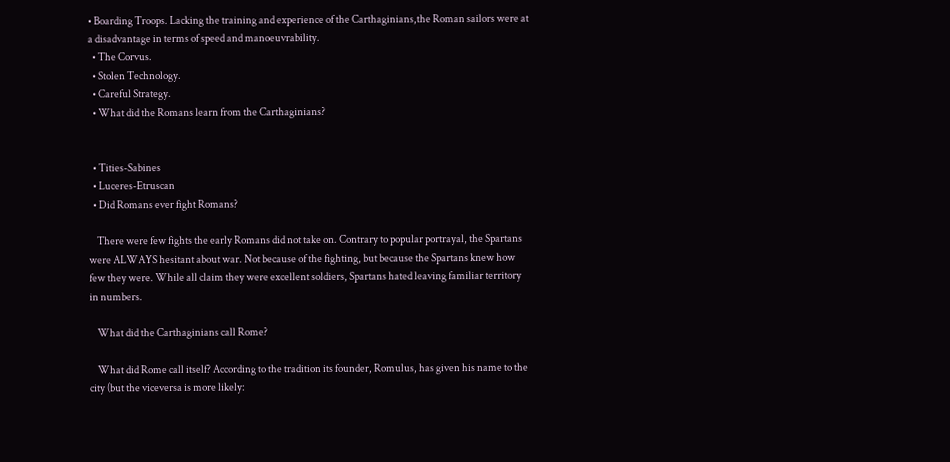• Boarding Troops. Lacking the training and experience of the Carthaginians,the Roman sailors were at a disadvantage in terms of speed and manoeuvrability.
  • The Corvus.
  • Stolen Technology.
  • Careful Strategy.
  • What did the Romans learn from the Carthaginians?


  • Tities-Sabines
  • Luceres-Etruscan
  • Did Romans ever fight Romans?

    There were few fights the early Romans did not take on. Contrary to popular portrayal, the Spartans were ALWAYS hesitant about war. Not because of the fighting, but because the Spartans knew how few they were. While all claim they were excellent soldiers, Spartans hated leaving familiar territory in numbers.

    What did the Carthaginians call Rome?

    What did Rome call itself? According to the tradition its founder, Romulus, has given his name to the city (but the viceversa is more likely: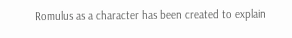Romulus as a character has been created to explain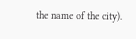the name of the city).